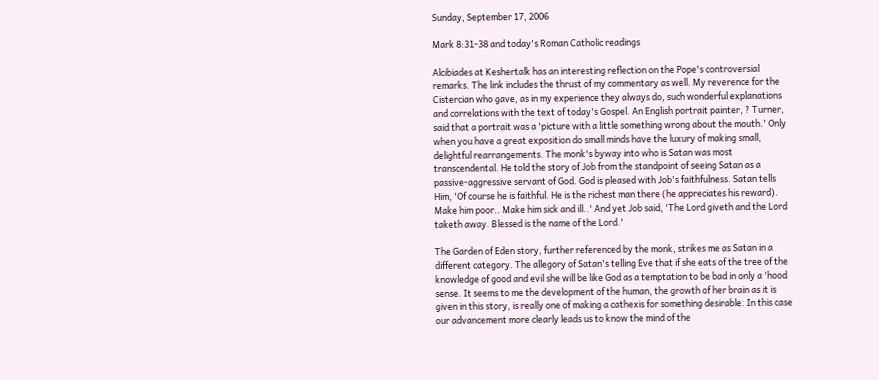Sunday, September 17, 2006

Mark 8:31-38 and today's Roman Catholic readings

Alcibiades at Keshertalk has an interesting reflection on the Pope's controversial remarks. The link includes the thrust of my commentary as well. My reverence for the Cistercian who gave, as in my experience they always do, such wonderful explanations and correlations with the text of today's Gospel. An English portrait painter, ? Turner, said that a portrait was a 'picture with a little something wrong about the mouth.' Only when you have a great exposition do small minds have the luxury of making small, delightful rearrangements. The monk's byway into who is Satan was most transcendental. He told the story of Job from the standpoint of seeing Satan as a passive-aggressive servant of God. God is pleased with Job's faithfulness. Satan tells Him, 'Of course he is faithful. He is the richest man there (he appreciates his reward). Make him poor.. Make him sick and ill..' And yet Job said, 'The Lord giveth and the Lord taketh away. Blessed is the name of the Lord.'

The Garden of Eden story, further referenced by the monk, strikes me as Satan in a different category. The allegory of Satan's telling Eve that if she eats of the tree of the knowledge of good and evil she will be like God as a temptation to be bad in only a 'hood sense. It seems to me the development of the human, the growth of her brain as it is given in this story, is really one of making a cathexis for something desirable. In this case our advancement more clearly leads us to know the mind of the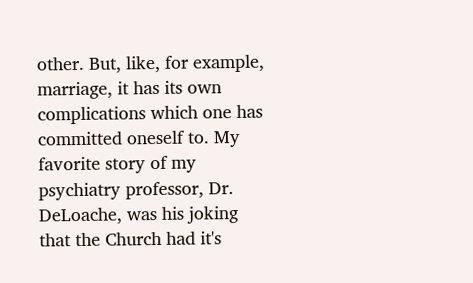other. But, like, for example, marriage, it has its own complications which one has committed oneself to. My favorite story of my psychiatry professor, Dr. DeLoache, was his joking that the Church had it's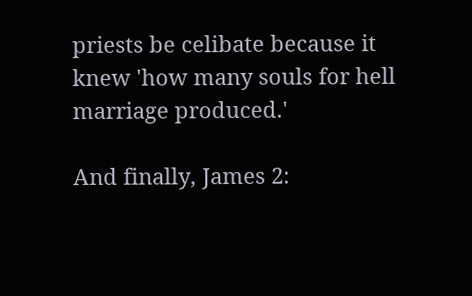priests be celibate because it knew 'how many souls for hell marriage produced.'

And finally, James 2: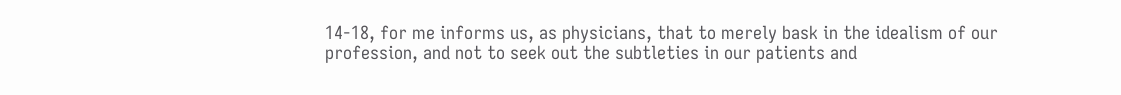14-18, for me informs us, as physicians, that to merely bask in the idealism of our profession, and not to seek out the subtleties in our patients and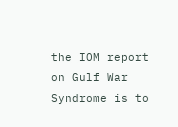the IOM report on Gulf War Syndrome is to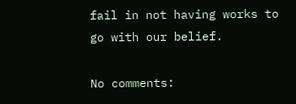fail in not having works to go with our belief.

No comments: